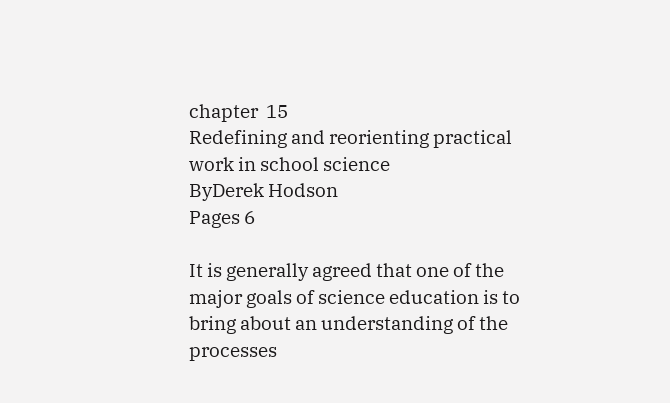chapter  15
Redefining and reorienting practical work in school science
ByDerek Hodson
Pages 6

It is generally agreed that one of the major goals of science education is to bring about an understanding of the processes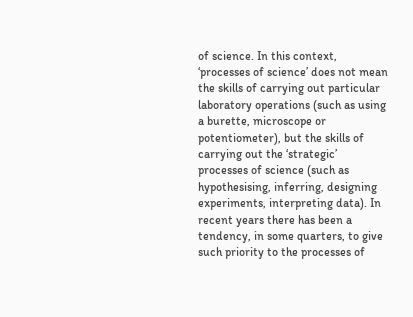of science. In this context, ‘processes of science’ does not mean the skills of carrying out particular laboratory operations (such as using a burette, microscope or potentiometer), but the skills of carrying out the ‘strategic’ processes of science (such as hypothesising, inferring, designing experiments, interpreting data). In recent years there has been a tendency, in some quarters, to give such priority to the processes of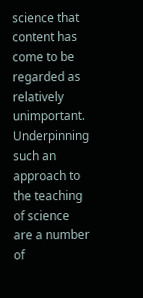science that content has come to be regarded as relatively unimportant. Underpinning such an approach to the teaching of science are a number of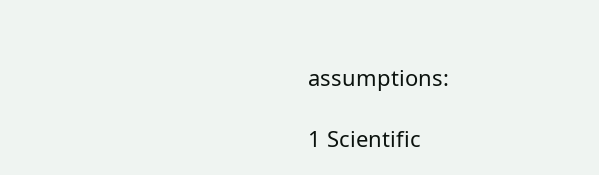assumptions:

1 Scientific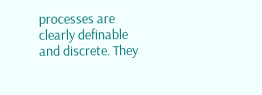processes are clearly definable and discrete. They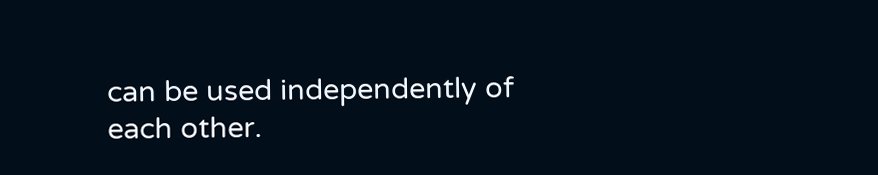can be used independently of each other.